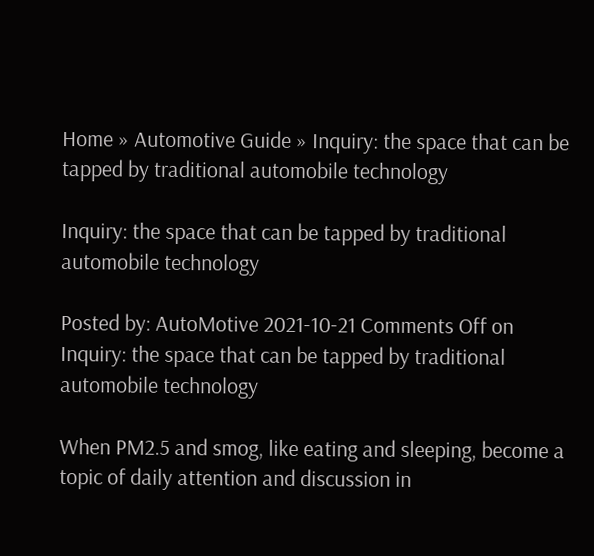Home » Automotive Guide » Inquiry: the space that can be tapped by traditional automobile technology

Inquiry: the space that can be tapped by traditional automobile technology

Posted by: AutoMotive 2021-10-21 Comments Off on Inquiry: the space that can be tapped by traditional automobile technology

When PM2.5 and smog, like eating and sleeping, become a topic of daily attention and discussion in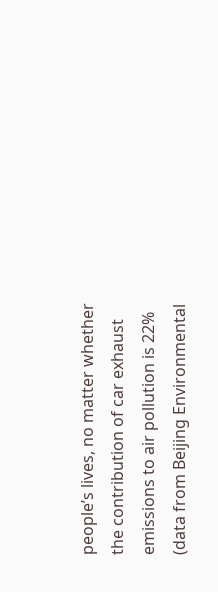people’s lives, no matter whether the contribution of car exhaust emissions to air pollution is 22% (data from Beijing Environmental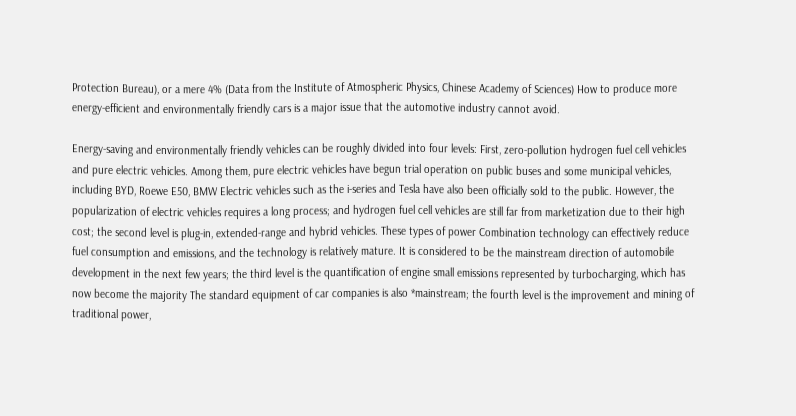Protection Bureau), or a mere 4% (Data from the Institute of Atmospheric Physics, Chinese Academy of Sciences) How to produce more energy-efficient and environmentally friendly cars is a major issue that the automotive industry cannot avoid.

Energy-saving and environmentally friendly vehicles can be roughly divided into four levels: First, zero-pollution hydrogen fuel cell vehicles and pure electric vehicles. Among them, pure electric vehicles have begun trial operation on public buses and some municipal vehicles, including BYD, Roewe E50, BMW Electric vehicles such as the i-series and Tesla have also been officially sold to the public. However, the popularization of electric vehicles requires a long process; and hydrogen fuel cell vehicles are still far from marketization due to their high cost; the second level is plug-in, extended-range and hybrid vehicles. These types of power Combination technology can effectively reduce fuel consumption and emissions, and the technology is relatively mature. It is considered to be the mainstream direction of automobile development in the next few years; the third level is the quantification of engine small emissions represented by turbocharging, which has now become the majority The standard equipment of car companies is also *mainstream; the fourth level is the improvement and mining of traditional power,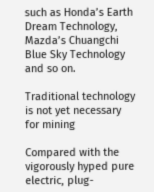such as Honda’s Earth Dream Technology, Mazda’s Chuangchi Blue Sky Technology and so on.

Traditional technology is not yet necessary for mining

Compared with the vigorously hyped pure electric, plug-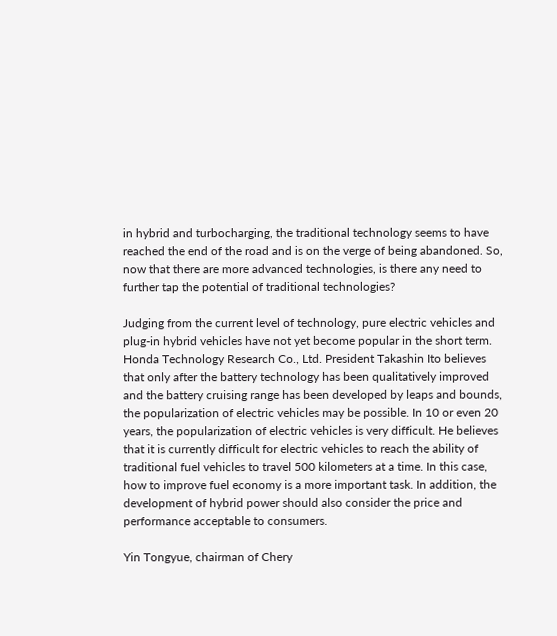in hybrid and turbocharging, the traditional technology seems to have reached the end of the road and is on the verge of being abandoned. So, now that there are more advanced technologies, is there any need to further tap the potential of traditional technologies?

Judging from the current level of technology, pure electric vehicles and plug-in hybrid vehicles have not yet become popular in the short term. Honda Technology Research Co., Ltd. President Takashin Ito believes that only after the battery technology has been qualitatively improved and the battery cruising range has been developed by leaps and bounds, the popularization of electric vehicles may be possible. In 10 or even 20 years, the popularization of electric vehicles is very difficult. He believes that it is currently difficult for electric vehicles to reach the ability of traditional fuel vehicles to travel 500 kilometers at a time. In this case, how to improve fuel economy is a more important task. In addition, the development of hybrid power should also consider the price and performance acceptable to consumers.

Yin Tongyue, chairman of Chery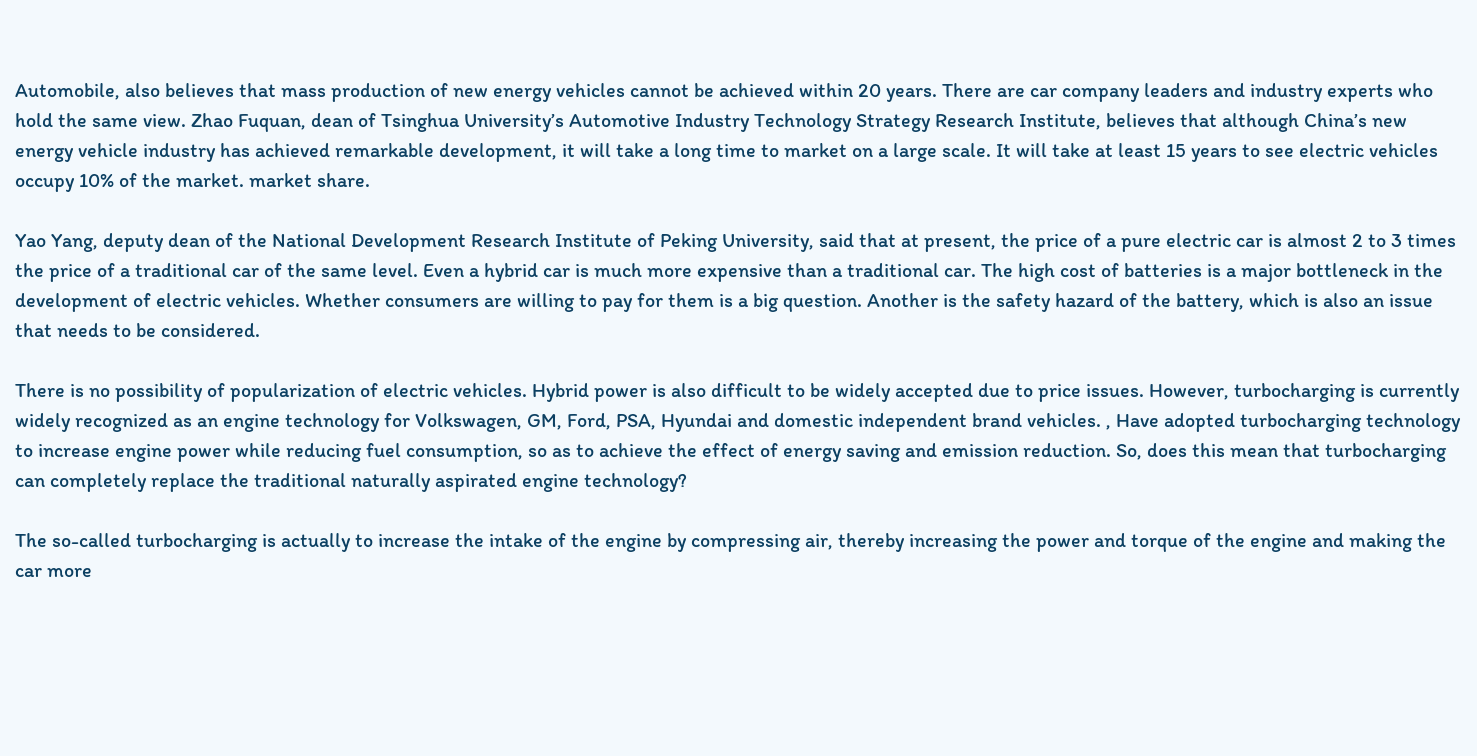Automobile, also believes that mass production of new energy vehicles cannot be achieved within 20 years. There are car company leaders and industry experts who hold the same view. Zhao Fuquan, dean of Tsinghua University’s Automotive Industry Technology Strategy Research Institute, believes that although China’s new energy vehicle industry has achieved remarkable development, it will take a long time to market on a large scale. It will take at least 15 years to see electric vehicles occupy 10% of the market. market share.

Yao Yang, deputy dean of the National Development Research Institute of Peking University, said that at present, the price of a pure electric car is almost 2 to 3 times the price of a traditional car of the same level. Even a hybrid car is much more expensive than a traditional car. The high cost of batteries is a major bottleneck in the development of electric vehicles. Whether consumers are willing to pay for them is a big question. Another is the safety hazard of the battery, which is also an issue that needs to be considered.

There is no possibility of popularization of electric vehicles. Hybrid power is also difficult to be widely accepted due to price issues. However, turbocharging is currently widely recognized as an engine technology for Volkswagen, GM, Ford, PSA, Hyundai and domestic independent brand vehicles. , Have adopted turbocharging technology to increase engine power while reducing fuel consumption, so as to achieve the effect of energy saving and emission reduction. So, does this mean that turbocharging can completely replace the traditional naturally aspirated engine technology?

The so-called turbocharging is actually to increase the intake of the engine by compressing air, thereby increasing the power and torque of the engine and making the car more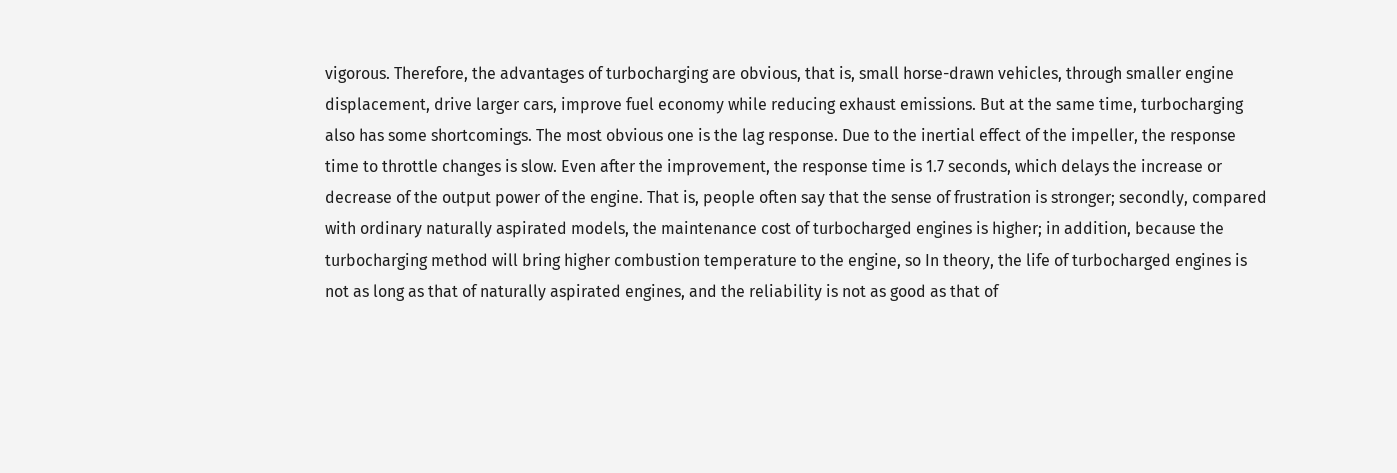vigorous. Therefore, the advantages of turbocharging are obvious, that is, small horse-drawn vehicles, through smaller engine displacement, drive larger cars, improve fuel economy while reducing exhaust emissions. But at the same time, turbocharging also has some shortcomings. The most obvious one is the lag response. Due to the inertial effect of the impeller, the response time to throttle changes is slow. Even after the improvement, the response time is 1.7 seconds, which delays the increase or decrease of the output power of the engine. That is, people often say that the sense of frustration is stronger; secondly, compared with ordinary naturally aspirated models, the maintenance cost of turbocharged engines is higher; in addition, because the turbocharging method will bring higher combustion temperature to the engine, so In theory, the life of turbocharged engines is not as long as that of naturally aspirated engines, and the reliability is not as good as that of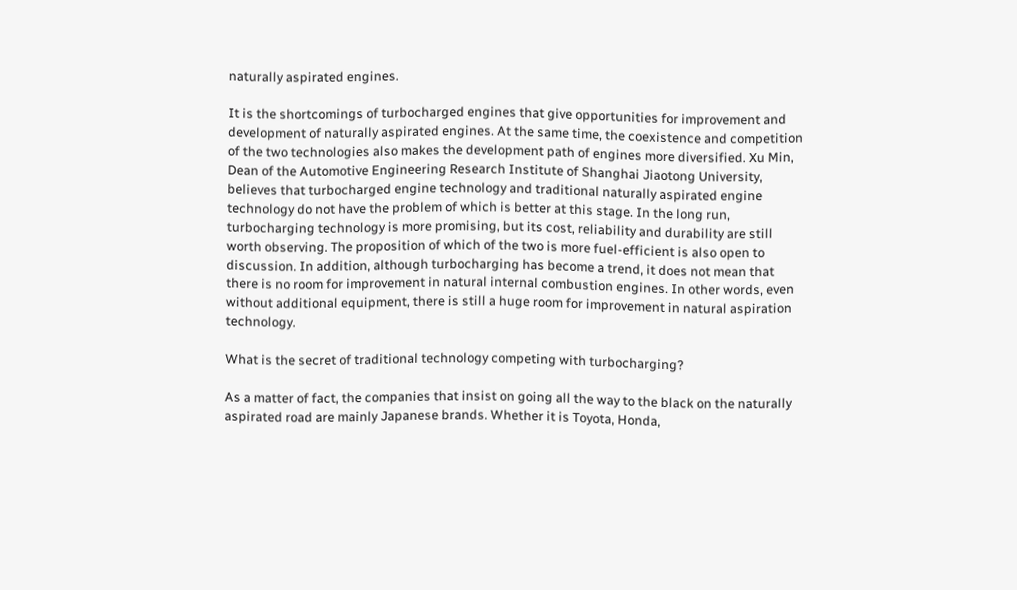naturally aspirated engines.

It is the shortcomings of turbocharged engines that give opportunities for improvement and development of naturally aspirated engines. At the same time, the coexistence and competition of the two technologies also makes the development path of engines more diversified. Xu Min, Dean of the Automotive Engineering Research Institute of Shanghai Jiaotong University, believes that turbocharged engine technology and traditional naturally aspirated engine technology do not have the problem of which is better at this stage. In the long run, turbocharging technology is more promising, but its cost, reliability and durability are still worth observing. The proposition of which of the two is more fuel-efficient is also open to discussion. In addition, although turbocharging has become a trend, it does not mean that there is no room for improvement in natural internal combustion engines. In other words, even without additional equipment, there is still a huge room for improvement in natural aspiration technology.

What is the secret of traditional technology competing with turbocharging?

As a matter of fact, the companies that insist on going all the way to the black on the naturally aspirated road are mainly Japanese brands. Whether it is Toyota, Honda,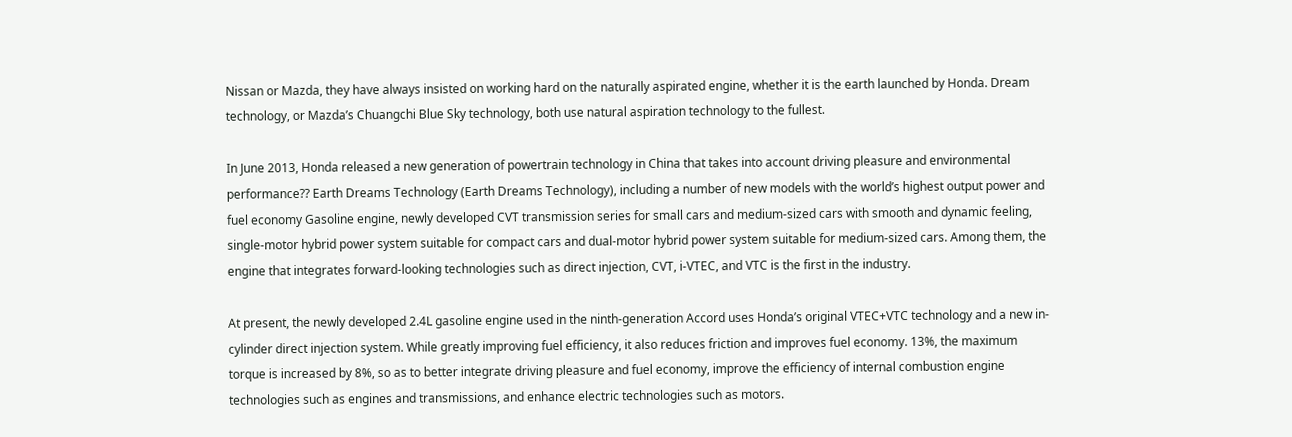Nissan or Mazda, they have always insisted on working hard on the naturally aspirated engine, whether it is the earth launched by Honda. Dream technology, or Mazda’s Chuangchi Blue Sky technology, both use natural aspiration technology to the fullest.

In June 2013, Honda released a new generation of powertrain technology in China that takes into account driving pleasure and environmental performance?? Earth Dreams Technology (Earth Dreams Technology), including a number of new models with the world’s highest output power and fuel economy Gasoline engine, newly developed CVT transmission series for small cars and medium-sized cars with smooth and dynamic feeling, single-motor hybrid power system suitable for compact cars and dual-motor hybrid power system suitable for medium-sized cars. Among them, the engine that integrates forward-looking technologies such as direct injection, CVT, i-VTEC, and VTC is the first in the industry.

At present, the newly developed 2.4L gasoline engine used in the ninth-generation Accord uses Honda’s original VTEC+VTC technology and a new in-cylinder direct injection system. While greatly improving fuel efficiency, it also reduces friction and improves fuel economy. 13%, the maximum torque is increased by 8%, so as to better integrate driving pleasure and fuel economy, improve the efficiency of internal combustion engine technologies such as engines and transmissions, and enhance electric technologies such as motors.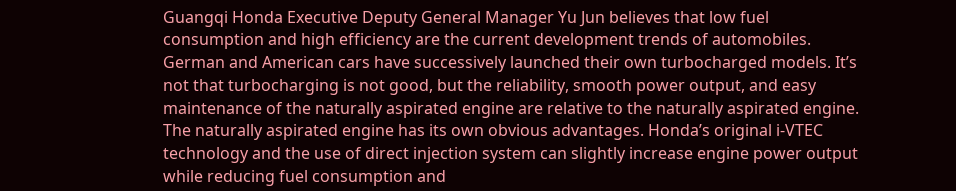Guangqi Honda Executive Deputy General Manager Yu Jun believes that low fuel consumption and high efficiency are the current development trends of automobiles. German and American cars have successively launched their own turbocharged models. It’s not that turbocharging is not good, but the reliability, smooth power output, and easy maintenance of the naturally aspirated engine are relative to the naturally aspirated engine. The naturally aspirated engine has its own obvious advantages. Honda’s original i-VTEC technology and the use of direct injection system can slightly increase engine power output while reducing fuel consumption and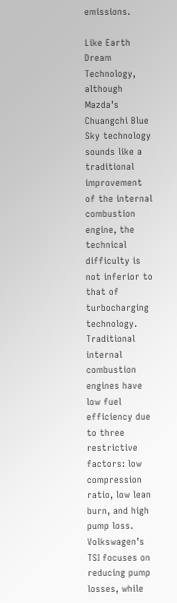emissions.

Like Earth Dream Technology, although Mazda’s Chuangchi Blue Sky technology sounds like a traditional improvement of the internal combustion engine, the technical difficulty is not inferior to that of turbocharging technology. Traditional internal combustion engines have low fuel efficiency due to three restrictive factors: low compression ratio, low lean burn, and high pump loss. Volkswagen’s TSI focuses on reducing pump losses, while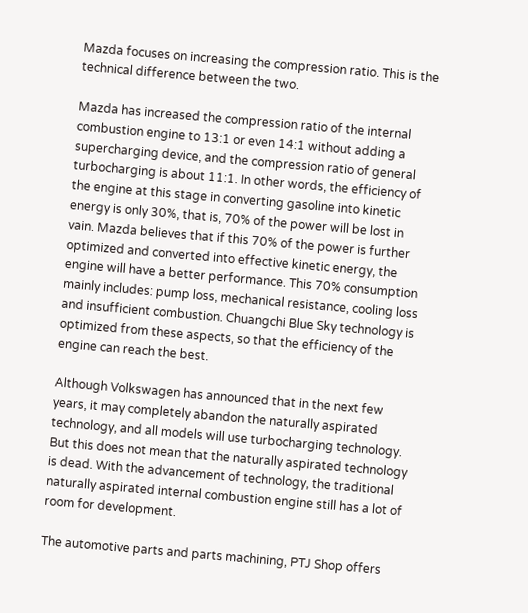Mazda focuses on increasing the compression ratio. This is the technical difference between the two.

Mazda has increased the compression ratio of the internal combustion engine to 13:1 or even 14:1 without adding a supercharging device, and the compression ratio of general turbocharging is about 11:1. In other words, the efficiency of the engine at this stage in converting gasoline into kinetic energy is only 30%, that is, 70% of the power will be lost in vain. Mazda believes that if this 70% of the power is further optimized and converted into effective kinetic energy, the engine will have a better performance. This 70% consumption mainly includes: pump loss, mechanical resistance, cooling loss and insufficient combustion. Chuangchi Blue Sky technology is optimized from these aspects, so that the efficiency of the engine can reach the best.

Although Volkswagen has announced that in the next few years, it may completely abandon the naturally aspirated technology, and all models will use turbocharging technology. But this does not mean that the naturally aspirated technology is dead. With the advancement of technology, the traditional naturally aspirated internal combustion engine still has a lot of room for development.

The automotive parts and parts machining, PTJ Shop offers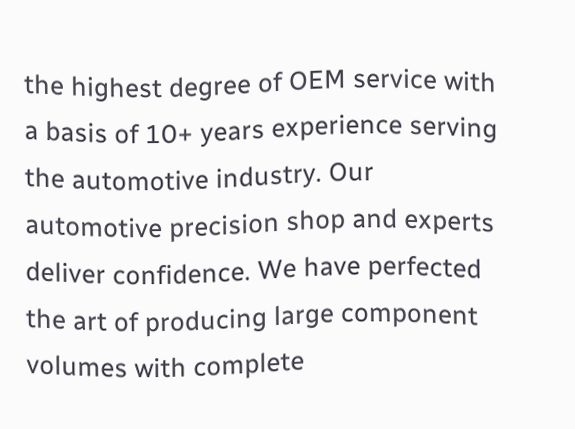the highest degree of OEM service with a basis of 10+ years experience serving the automotive industry. Our automotive precision shop and experts deliver confidence. We have perfected the art of producing large component volumes with complete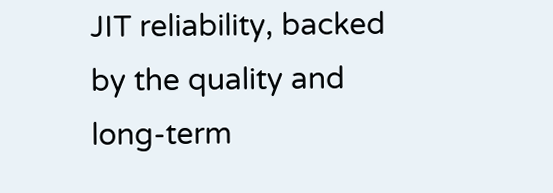JIT reliability, backed by the quality and long-term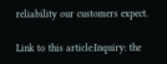reliability our customers expect.

Link to this article:Inquiry: the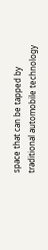space that can be tapped by traditional automobile technology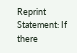Reprint Statement: If there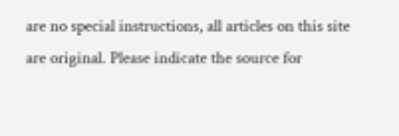are no special instructions, all articles on this site are original. Please indicate the source for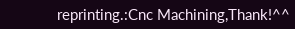reprinting.:Cnc Machining,Thank!^^